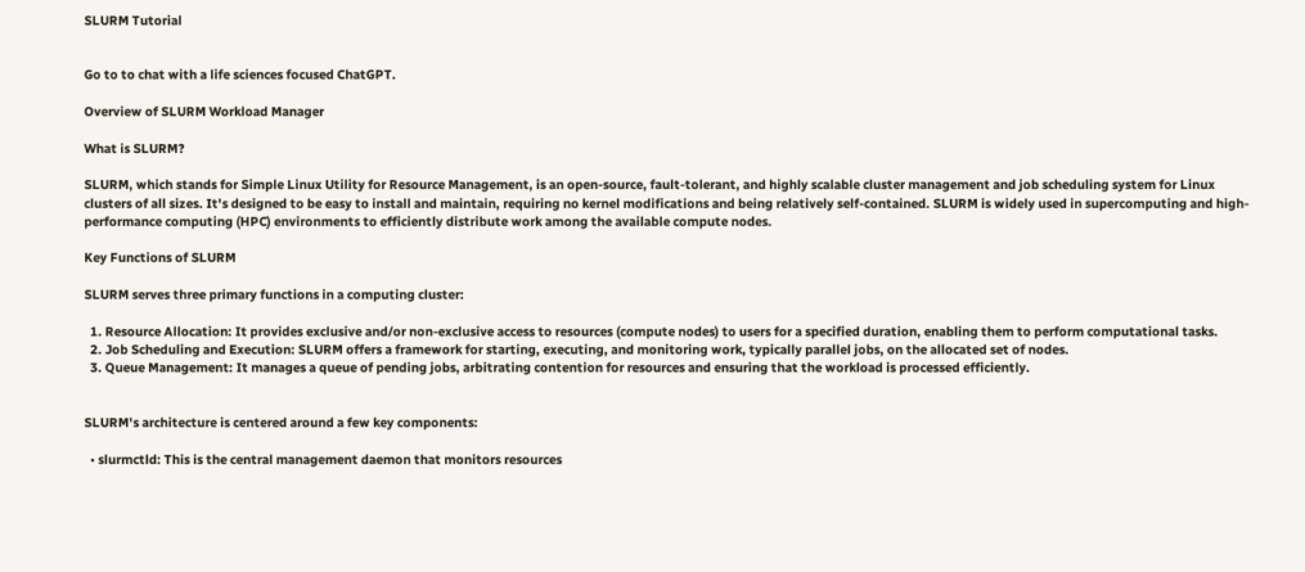SLURM Tutorial


Go to to chat with a life sciences focused ChatGPT.

Overview of SLURM Workload Manager

What is SLURM?

SLURM, which stands for Simple Linux Utility for Resource Management, is an open-source, fault-tolerant, and highly scalable cluster management and job scheduling system for Linux clusters of all sizes. It's designed to be easy to install and maintain, requiring no kernel modifications and being relatively self-contained. SLURM is widely used in supercomputing and high-performance computing (HPC) environments to efficiently distribute work among the available compute nodes.

Key Functions of SLURM

SLURM serves three primary functions in a computing cluster:

  1. Resource Allocation: It provides exclusive and/or non-exclusive access to resources (compute nodes) to users for a specified duration, enabling them to perform computational tasks.
  2. Job Scheduling and Execution: SLURM offers a framework for starting, executing, and monitoring work, typically parallel jobs, on the allocated set of nodes.
  3. Queue Management: It manages a queue of pending jobs, arbitrating contention for resources and ensuring that the workload is processed efficiently.


SLURM's architecture is centered around a few key components:

  • slurmctld: This is the central management daemon that monitors resources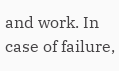and work. In case of failure,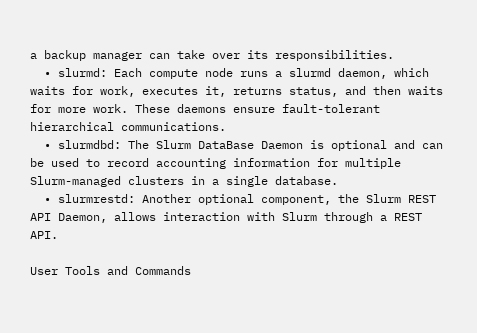a backup manager can take over its responsibilities.
  • slurmd: Each compute node runs a slurmd daemon, which waits for work, executes it, returns status, and then waits for more work. These daemons ensure fault-tolerant hierarchical communications.
  • slurmdbd: The Slurm DataBase Daemon is optional and can be used to record accounting information for multiple Slurm-managed clusters in a single database.
  • slurmrestd: Another optional component, the Slurm REST API Daemon, allows interaction with Slurm through a REST API.

User Tools and Commands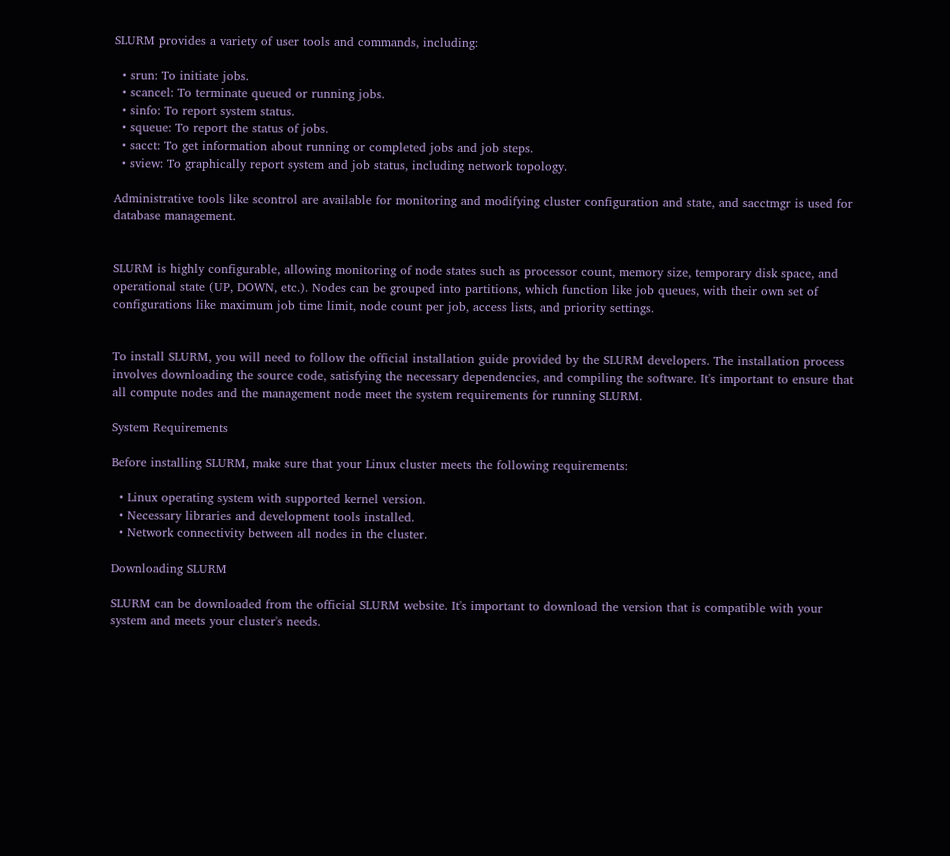SLURM provides a variety of user tools and commands, including:

  • srun: To initiate jobs.
  • scancel: To terminate queued or running jobs.
  • sinfo: To report system status.
  • squeue: To report the status of jobs.
  • sacct: To get information about running or completed jobs and job steps.
  • sview: To graphically report system and job status, including network topology.

Administrative tools like scontrol are available for monitoring and modifying cluster configuration and state, and sacctmgr is used for database management.


SLURM is highly configurable, allowing monitoring of node states such as processor count, memory size, temporary disk space, and operational state (UP, DOWN, etc.). Nodes can be grouped into partitions, which function like job queues, with their own set of configurations like maximum job time limit, node count per job, access lists, and priority settings.


To install SLURM, you will need to follow the official installation guide provided by the SLURM developers. The installation process involves downloading the source code, satisfying the necessary dependencies, and compiling the software. It's important to ensure that all compute nodes and the management node meet the system requirements for running SLURM.

System Requirements

Before installing SLURM, make sure that your Linux cluster meets the following requirements:

  • Linux operating system with supported kernel version.
  • Necessary libraries and development tools installed.
  • Network connectivity between all nodes in the cluster.

Downloading SLURM

SLURM can be downloaded from the official SLURM website. It's important to download the version that is compatible with your system and meets your cluster's needs.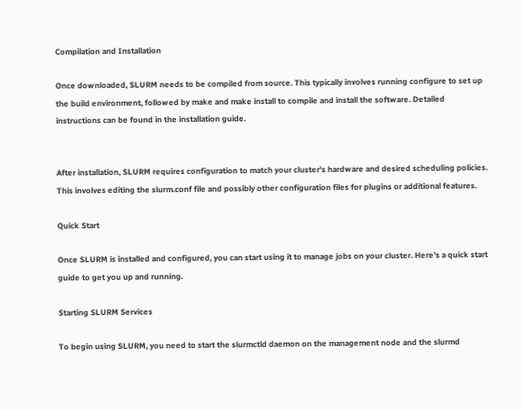Compilation and Installation

Once downloaded, SLURM needs to be compiled from source. This typically involves running configure to set up the build environment, followed by make and make install to compile and install the software. Detailed instructions can be found in the installation guide.


After installation, SLURM requires configuration to match your cluster's hardware and desired scheduling policies. This involves editing the slurm.conf file and possibly other configuration files for plugins or additional features.

Quick Start

Once SLURM is installed and configured, you can start using it to manage jobs on your cluster. Here's a quick start guide to get you up and running.

Starting SLURM Services

To begin using SLURM, you need to start the slurmctld daemon on the management node and the slurmd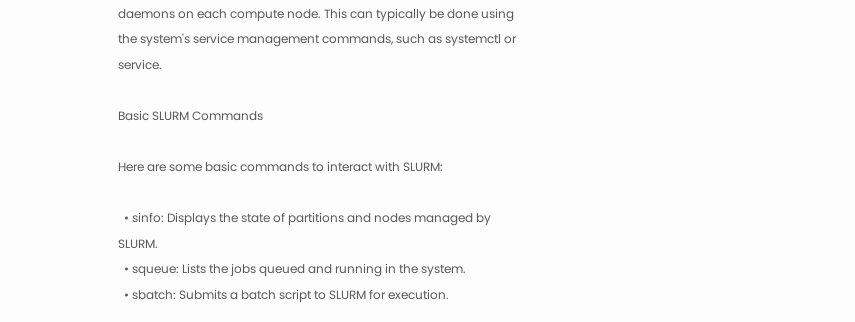daemons on each compute node. This can typically be done using the system's service management commands, such as systemctl or service.

Basic SLURM Commands

Here are some basic commands to interact with SLURM:

  • sinfo: Displays the state of partitions and nodes managed by SLURM.
  • squeue: Lists the jobs queued and running in the system.
  • sbatch: Submits a batch script to SLURM for execution.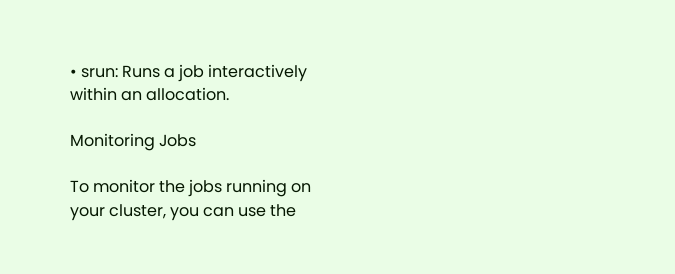• srun: Runs a job interactively within an allocation.

Monitoring Jobs

To monitor the jobs running on your cluster, you can use the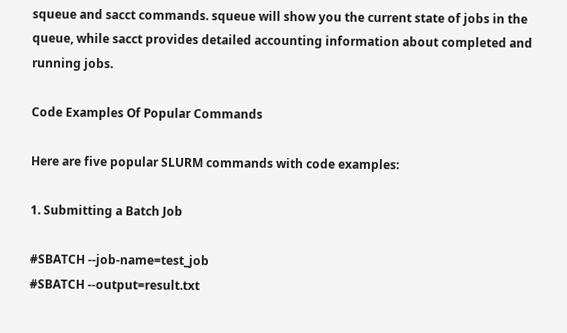squeue and sacct commands. squeue will show you the current state of jobs in the queue, while sacct provides detailed accounting information about completed and running jobs.

Code Examples Of Popular Commands

Here are five popular SLURM commands with code examples:

1. Submitting a Batch Job

#SBATCH --job-name=test_job
#SBATCH --output=result.txt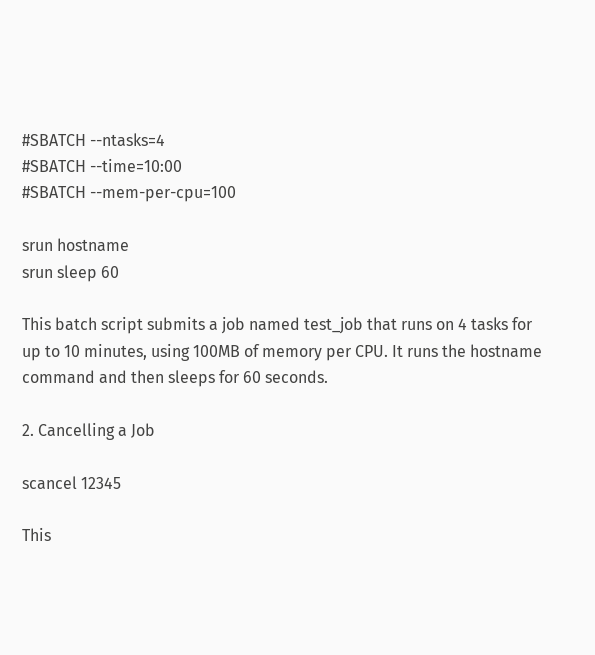#SBATCH --ntasks=4
#SBATCH --time=10:00
#SBATCH --mem-per-cpu=100

srun hostname
srun sleep 60

This batch script submits a job named test_job that runs on 4 tasks for up to 10 minutes, using 100MB of memory per CPU. It runs the hostname command and then sleeps for 60 seconds.

2. Cancelling a Job

scancel 12345

This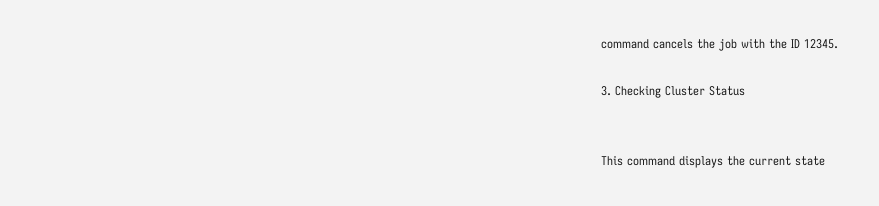command cancels the job with the ID 12345.

3. Checking Cluster Status


This command displays the current state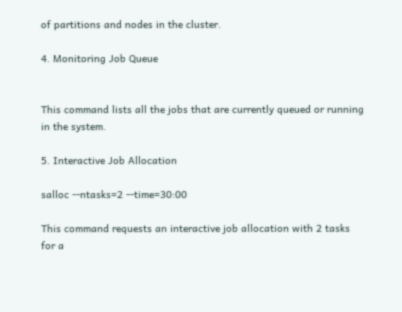of partitions and nodes in the cluster.

4. Monitoring Job Queue


This command lists all the jobs that are currently queued or running in the system.

5. Interactive Job Allocation

salloc --ntasks=2 --time=30:00

This command requests an interactive job allocation with 2 tasks for a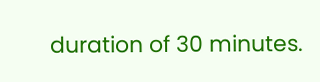duration of 30 minutes.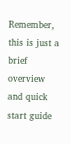Remember, this is just a brief overview and quick start guide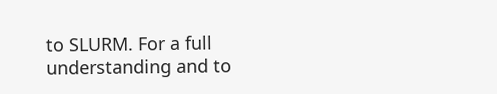to SLURM. For a full understanding and to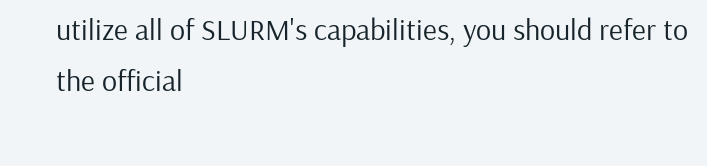utilize all of SLURM's capabilities, you should refer to the official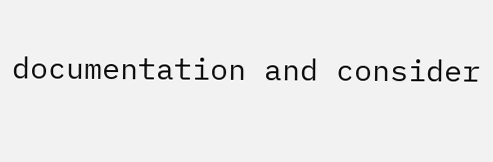documentation and consider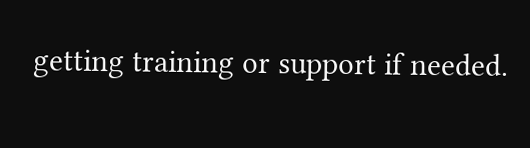getting training or support if needed.